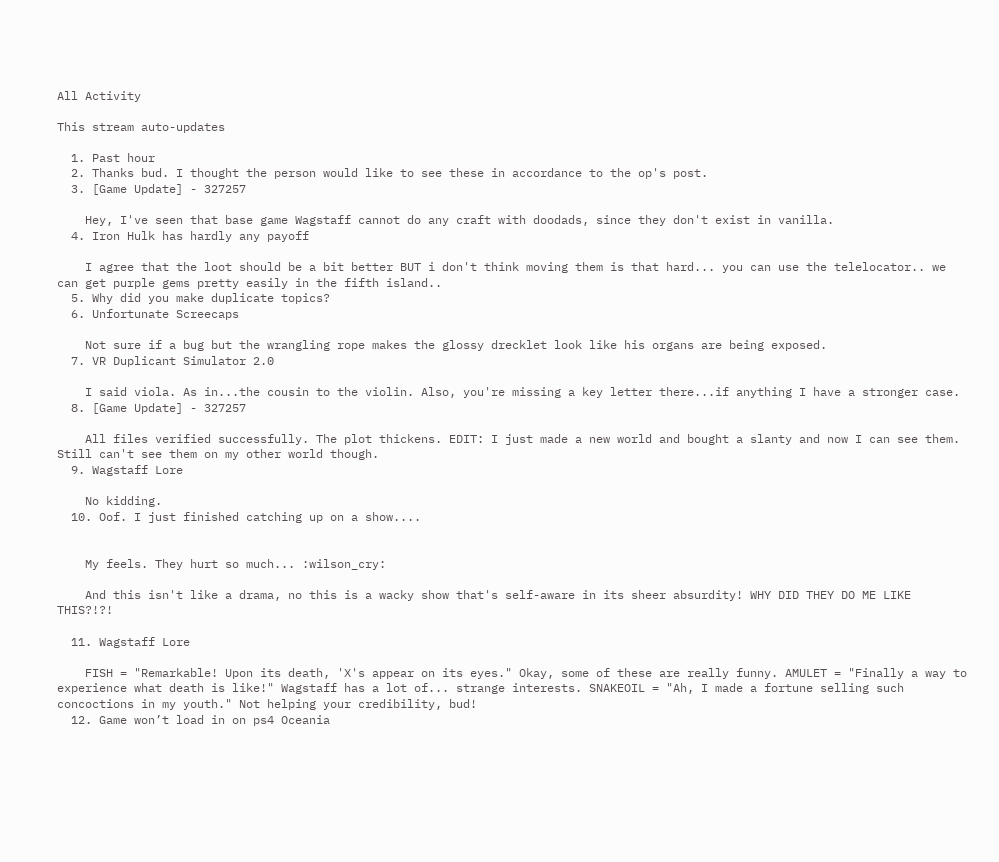All Activity

This stream auto-updates

  1. Past hour
  2. Thanks bud. I thought the person would like to see these in accordance to the op's post.
  3. [Game Update] - 327257

    Hey, I've seen that base game Wagstaff cannot do any craft with doodads, since they don't exist in vanilla.
  4. Iron Hulk has hardly any payoff

    I agree that the loot should be a bit better BUT i don't think moving them is that hard... you can use the telelocator.. we can get purple gems pretty easily in the fifth island..
  5. Why did you make duplicate topics?
  6. Unfortunate Screecaps

    Not sure if a bug but the wrangling rope makes the glossy drecklet look like his organs are being exposed.
  7. VR Duplicant Simulator 2.0

    I said viola. As in...the cousin to the violin. Also, you're missing a key letter there...if anything I have a stronger case.
  8. [Game Update] - 327257

    All files verified successfully. The plot thickens. EDIT: I just made a new world and bought a slanty and now I can see them. Still can't see them on my other world though.
  9. Wagstaff Lore

    No kidding.
  10. Oof. I just finished catching up on a show....


    My feels. They hurt so much... :wilson_cry:

    And this isn't like a drama, no this is a wacky show that's self-aware in its sheer absurdity! WHY DID THEY DO ME LIKE THIS?!?!

  11. Wagstaff Lore

    FISH = "Remarkable! Upon its death, 'X's appear on its eyes." Okay, some of these are really funny. AMULET = "Finally a way to experience what death is like!" Wagstaff has a lot of... strange interests. SNAKEOIL = "Ah, I made a fortune selling such concoctions in my youth." Not helping your credibility, bud!
  12. Game won’t load in on ps4 Oceania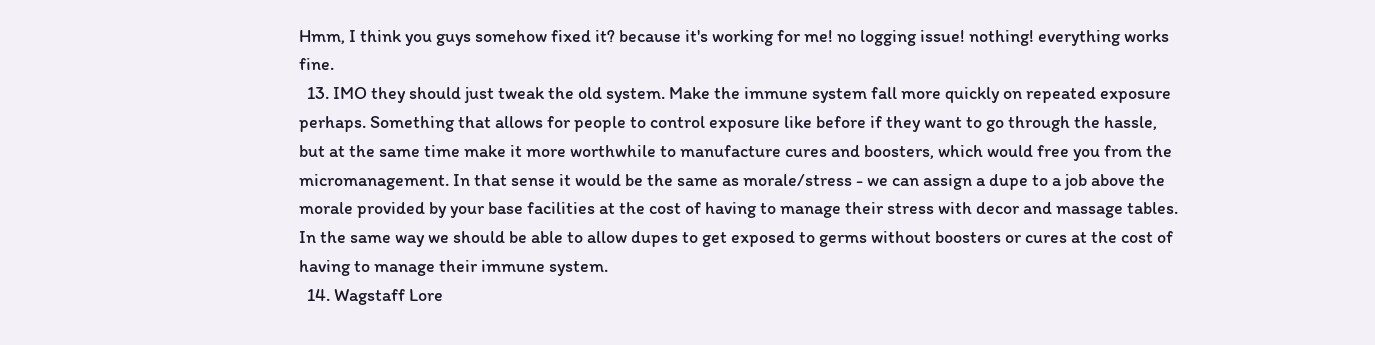Hmm, I think you guys somehow fixed it? because it's working for me! no logging issue! nothing! everything works fine.
  13. IMO they should just tweak the old system. Make the immune system fall more quickly on repeated exposure perhaps. Something that allows for people to control exposure like before if they want to go through the hassle, but at the same time make it more worthwhile to manufacture cures and boosters, which would free you from the micromanagement. In that sense it would be the same as morale/stress - we can assign a dupe to a job above the morale provided by your base facilities at the cost of having to manage their stress with decor and massage tables. In the same way we should be able to allow dupes to get exposed to germs without boosters or cures at the cost of having to manage their immune system.
  14. Wagstaff Lore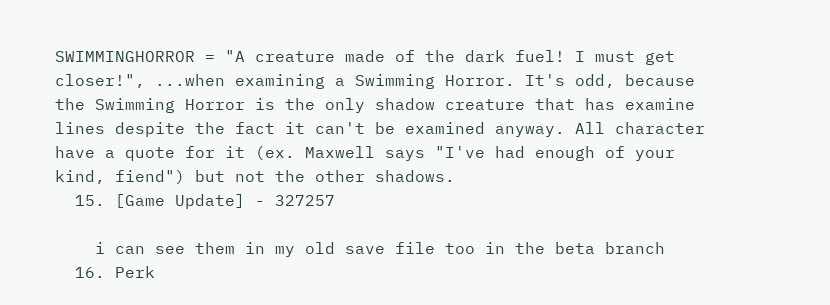SWIMMINGHORROR = "A creature made of the dark fuel! I must get closer!", ...when examining a Swimming Horror. It's odd, because the Swimming Horror is the only shadow creature that has examine lines despite the fact it can't be examined anyway. All character have a quote for it (ex. Maxwell says "I've had enough of your kind, fiend") but not the other shadows.
  15. [Game Update] - 327257

    i can see them in my old save file too in the beta branch
  16. Perk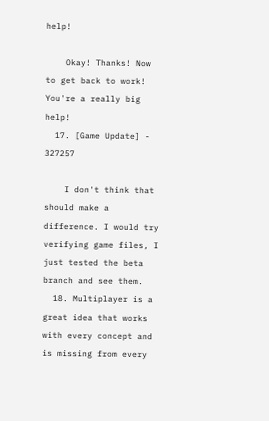help!

    Okay! Thanks! Now to get back to work! You're a really big help!
  17. [Game Update] - 327257

    I don't think that should make a difference. I would try verifying game files, I just tested the beta branch and see them.
  18. Multiplayer is a great idea that works with every concept and is missing from every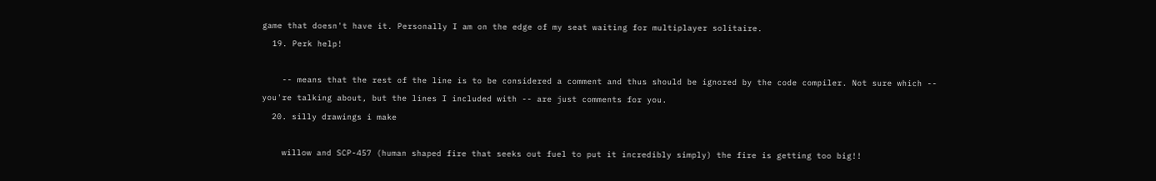game that doesn't have it. Personally I am on the edge of my seat waiting for multiplayer solitaire.
  19. Perk help!

    -- means that the rest of the line is to be considered a comment and thus should be ignored by the code compiler. Not sure which -- you're talking about, but the lines I included with -- are just comments for you.
  20. silly drawings i make

    willow and SCP-457 (human shaped fire that seeks out fuel to put it incredibly simply) the fire is getting too big!!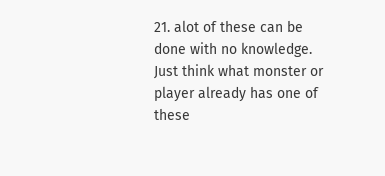21. alot of these can be done with no knowledge. Just think what monster or player already has one of these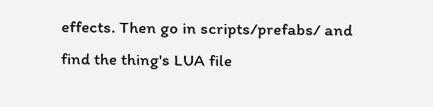effects. Then go in scripts/prefabs/ and find the thing's LUA file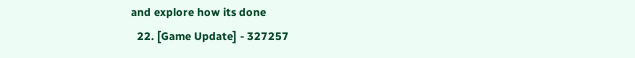and explore how its done
  22. [Game Update] - 327257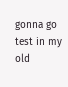gonna go test in my old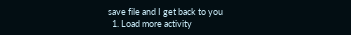save file and I get back to you
  1. Load more activity